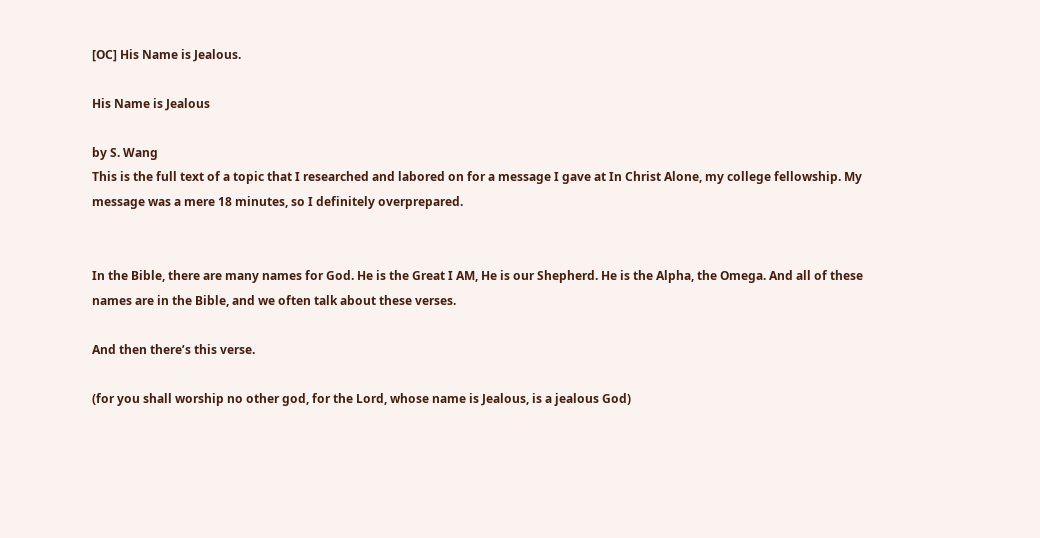[OC] His Name is Jealous.

His Name is Jealous

by S. Wang
This is the full text of a topic that I researched and labored on for a message I gave at In Christ Alone, my college fellowship. My message was a mere 18 minutes, so I definitely overprepared.


In the Bible, there are many names for God. He is the Great I AM, He is our Shepherd. He is the Alpha, the Omega. And all of these names are in the Bible, and we often talk about these verses.

And then there’s this verse.

(for you shall worship no other god, for the Lord, whose name is Jealous, is a jealous God)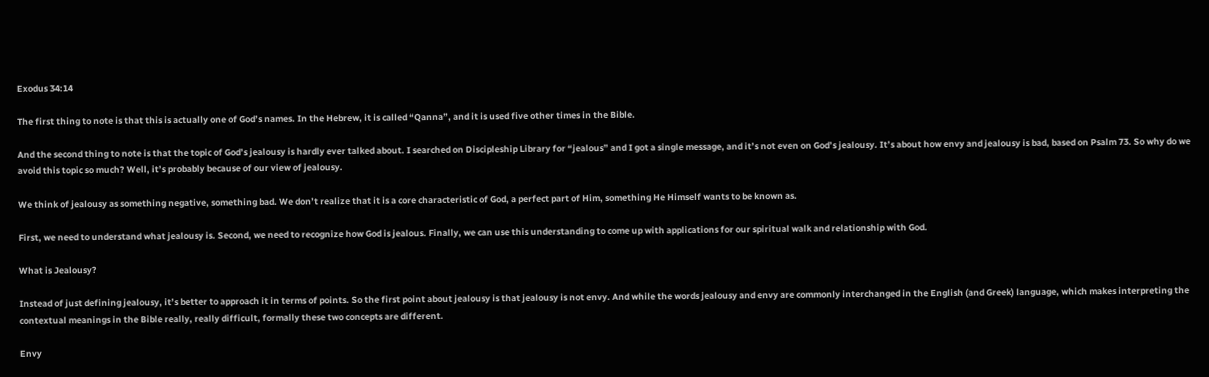Exodus 34:14

The first thing to note is that this is actually one of God’s names. In the Hebrew, it is called “Qanna”, and it is used five other times in the Bible.

And the second thing to note is that the topic of God’s jealousy is hardly ever talked about. I searched on Discipleship Library for “jealous” and I got a single message, and it’s not even on God’s jealousy. It’s about how envy and jealousy is bad, based on Psalm 73. So why do we avoid this topic so much? Well, it’s probably because of our view of jealousy.

We think of jealousy as something negative, something bad. We don’t realize that it is a core characteristic of God, a perfect part of Him, something He Himself wants to be known as.

First, we need to understand what jealousy is. Second, we need to recognize how God is jealous. Finally, we can use this understanding to come up with applications for our spiritual walk and relationship with God.

What is Jealousy?

Instead of just defining jealousy, it’s better to approach it in terms of points. So the first point about jealousy is that jealousy is not envy. And while the words jealousy and envy are commonly interchanged in the English (and Greek) language, which makes interpreting the contextual meanings in the Bible really, really difficult, formally these two concepts are different.

Envy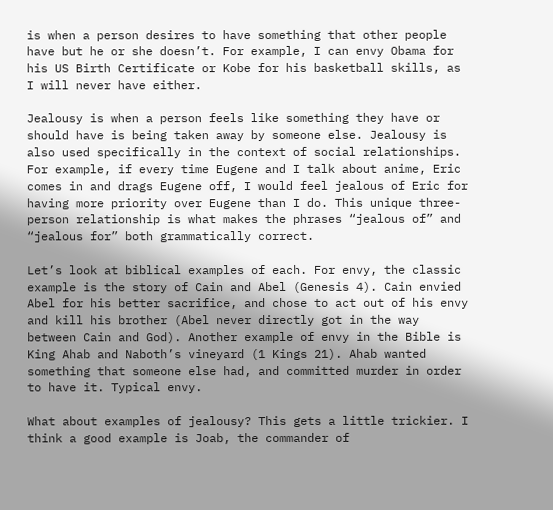is when a person desires to have something that other people have but he or she doesn’t. For example, I can envy Obama for his US Birth Certificate or Kobe for his basketball skills, as I will never have either.

Jealousy is when a person feels like something they have or should have is being taken away by someone else. Jealousy is also used specifically in the context of social relationships. For example, if every time Eugene and I talk about anime, Eric comes in and drags Eugene off, I would feel jealous of Eric for having more priority over Eugene than I do. This unique three-person relationship is what makes the phrases “jealous of” and “jealous for” both grammatically correct.

Let’s look at biblical examples of each. For envy, the classic example is the story of Cain and Abel (Genesis 4). Cain envied Abel for his better sacrifice, and chose to act out of his envy and kill his brother (Abel never directly got in the way between Cain and God). Another example of envy in the Bible is King Ahab and Naboth’s vineyard (1 Kings 21). Ahab wanted something that someone else had, and committed murder in order to have it. Typical envy.

What about examples of jealousy? This gets a little trickier. I think a good example is Joab, the commander of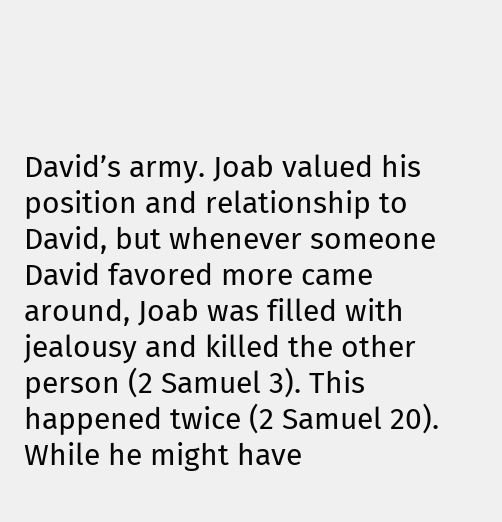David’s army. Joab valued his position and relationship to David, but whenever someone David favored more came around, Joab was filled with jealousy and killed the other person (2 Samuel 3). This happened twice (2 Samuel 20). While he might have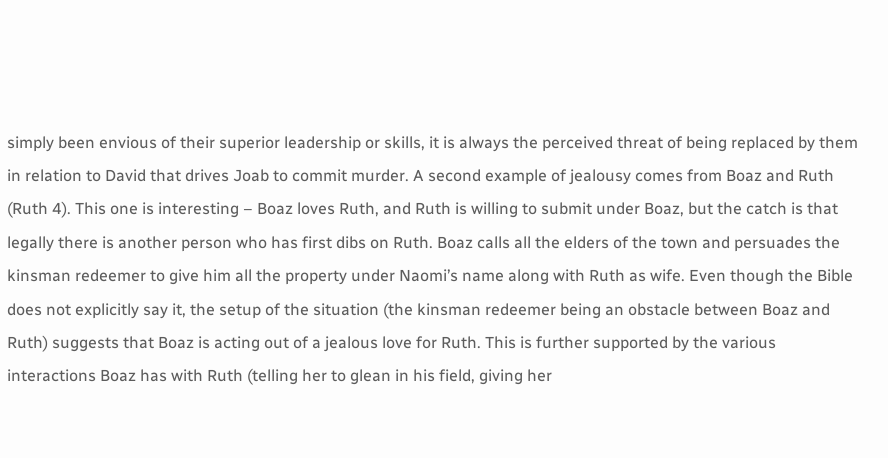simply been envious of their superior leadership or skills, it is always the perceived threat of being replaced by them in relation to David that drives Joab to commit murder. A second example of jealousy comes from Boaz and Ruth (Ruth 4). This one is interesting – Boaz loves Ruth, and Ruth is willing to submit under Boaz, but the catch is that legally there is another person who has first dibs on Ruth. Boaz calls all the elders of the town and persuades the kinsman redeemer to give him all the property under Naomi’s name along with Ruth as wife. Even though the Bible does not explicitly say it, the setup of the situation (the kinsman redeemer being an obstacle between Boaz and Ruth) suggests that Boaz is acting out of a jealous love for Ruth. This is further supported by the various interactions Boaz has with Ruth (telling her to glean in his field, giving her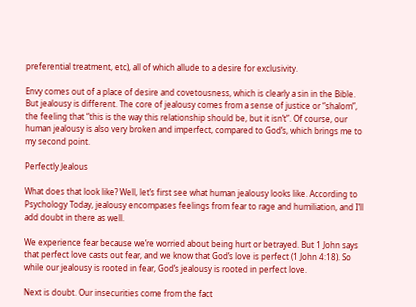preferential treatment, etc), all of which allude to a desire for exclusivity.

Envy comes out of a place of desire and covetousness, which is clearly a sin in the Bible. But jealousy is different. The core of jealousy comes from a sense of justice or “shalom”, the feeling that “this is the way this relationship should be, but it isn’t”. Of course, our human jealousy is also very broken and imperfect, compared to God’s, which brings me to my second point.

Perfectly Jealous

What does that look like? Well, let’s first see what human jealousy looks like. According to Psychology Today, jealousy encompases feelings from fear to rage and humiliation, and I’ll add doubt in there as well.

We experience fear because we’re worried about being hurt or betrayed. But 1 John says that perfect love casts out fear, and we know that God’s love is perfect (1 John 4:18). So while our jealousy is rooted in fear, God’s jealousy is rooted in perfect love.

Next is doubt. Our insecurities come from the fact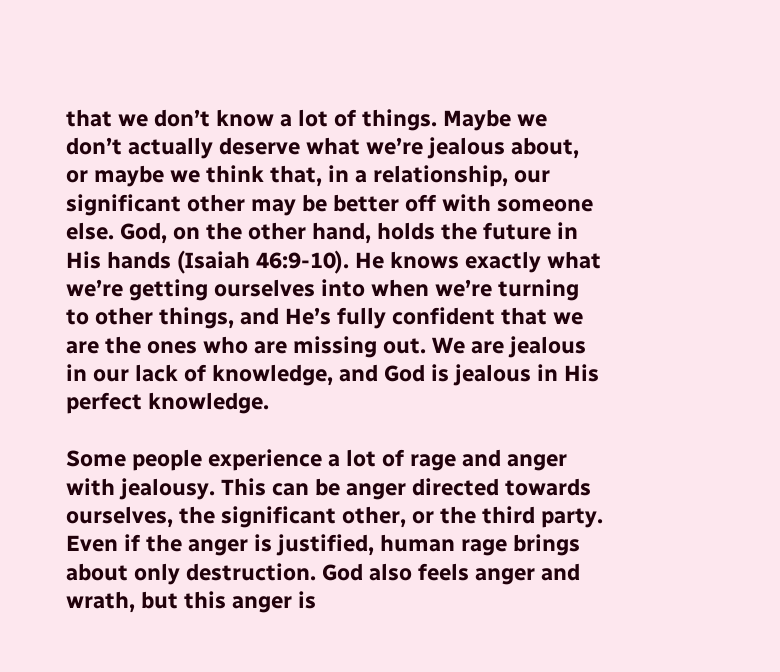that we don’t know a lot of things. Maybe we don’t actually deserve what we’re jealous about, or maybe we think that, in a relationship, our significant other may be better off with someone else. God, on the other hand, holds the future in His hands (Isaiah 46:9-10). He knows exactly what we’re getting ourselves into when we’re turning to other things, and He’s fully confident that we are the ones who are missing out. We are jealous in our lack of knowledge, and God is jealous in His perfect knowledge.

Some people experience a lot of rage and anger with jealousy. This can be anger directed towards ourselves, the significant other, or the third party. Even if the anger is justified, human rage brings about only destruction. God also feels anger and wrath, but this anger is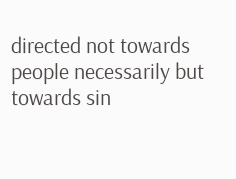directed not towards people necessarily but towards sin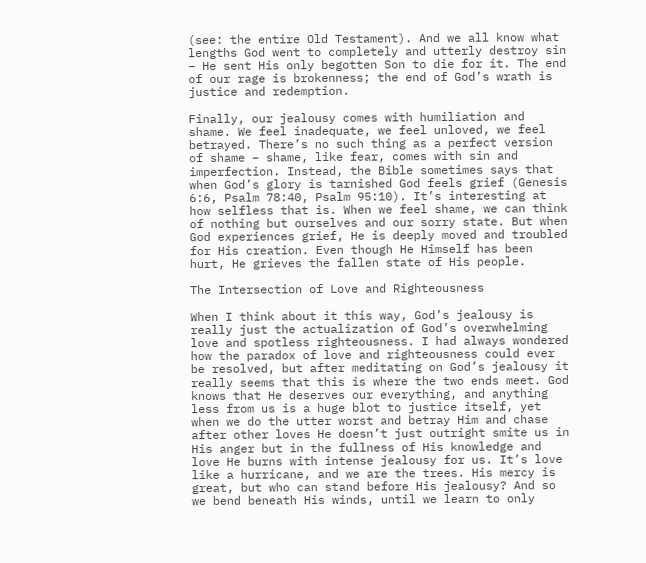(see: the entire Old Testament). And we all know what lengths God went to completely and utterly destroy sin – He sent His only begotten Son to die for it. The end of our rage is brokenness; the end of God’s wrath is justice and redemption.

Finally, our jealousy comes with humiliation and shame. We feel inadequate, we feel unloved, we feel betrayed. There’s no such thing as a perfect version of shame – shame, like fear, comes with sin and imperfection. Instead, the Bible sometimes says that when God’s glory is tarnished God feels grief (Genesis 6:6, Psalm 78:40, Psalm 95:10). It’s interesting at how selfless that is. When we feel shame, we can think of nothing but ourselves and our sorry state. But when God experiences grief, He is deeply moved and troubled for His creation. Even though He Himself has been hurt, He grieves the fallen state of His people.

The Intersection of Love and Righteousness

When I think about it this way, God’s jealousy is really just the actualization of God’s overwhelming love and spotless righteousness. I had always wondered how the paradox of love and righteousness could ever be resolved, but after meditating on God’s jealousy it really seems that this is where the two ends meet. God knows that He deserves our everything, and anything less from us is a huge blot to justice itself, yet when we do the utter worst and betray Him and chase after other loves He doesn’t just outright smite us in His anger but in the fullness of His knowledge and love He burns with intense jealousy for us. It’s love like a hurricane, and we are the trees. His mercy is great, but who can stand before His jealousy? And so we bend beneath His winds, until we learn to only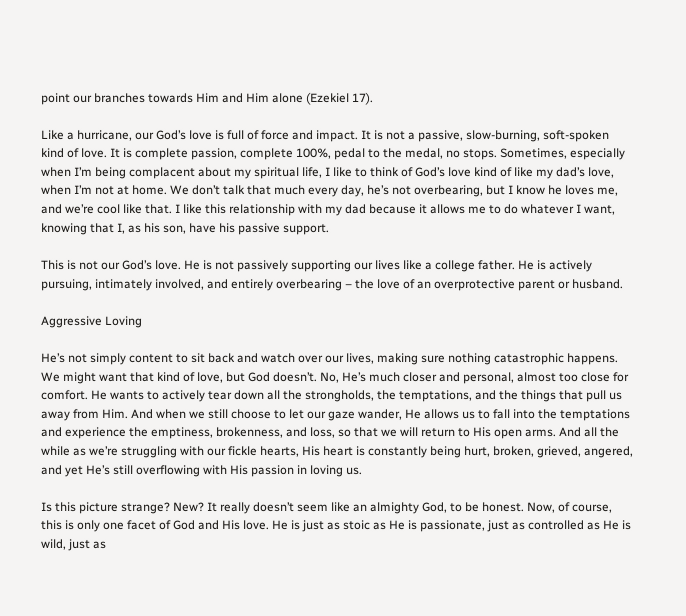point our branches towards Him and Him alone (Ezekiel 17).

Like a hurricane, our God’s love is full of force and impact. It is not a passive, slow-burning, soft-spoken kind of love. It is complete passion, complete 100%, pedal to the medal, no stops. Sometimes, especially when I’m being complacent about my spiritual life, I like to think of God’s love kind of like my dad’s love, when I’m not at home. We don’t talk that much every day, he’s not overbearing, but I know he loves me, and we’re cool like that. I like this relationship with my dad because it allows me to do whatever I want, knowing that I, as his son, have his passive support.

This is not our God’s love. He is not passively supporting our lives like a college father. He is actively pursuing, intimately involved, and entirely overbearing – the love of an overprotective parent or husband.

Aggressive Loving

He’s not simply content to sit back and watch over our lives, making sure nothing catastrophic happens. We might want that kind of love, but God doesn’t. No, He’s much closer and personal, almost too close for comfort. He wants to actively tear down all the strongholds, the temptations, and the things that pull us away from Him. And when we still choose to let our gaze wander, He allows us to fall into the temptations and experience the emptiness, brokenness, and loss, so that we will return to His open arms. And all the while as we’re struggling with our fickle hearts, His heart is constantly being hurt, broken, grieved, angered, and yet He’s still overflowing with His passion in loving us.

Is this picture strange? New? It really doesn’t seem like an almighty God, to be honest. Now, of course, this is only one facet of God and His love. He is just as stoic as He is passionate, just as controlled as He is wild, just as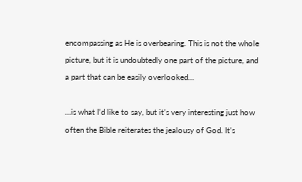encompassing as He is overbearing. This is not the whole picture, but it is undoubtedly one part of the picture, and a part that can be easily overlooked…

…is what I’d like to say, but it’s very interesting just how often the Bible reiterates the jealousy of God. It’s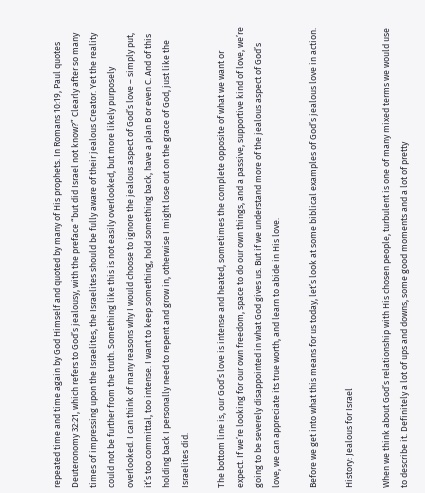repeated time and time again by God Himself and quoted by many of His prophets. In Romans 10:19, Paul quotes Deuteronomy 32:21, which refers to God’s jealousy, with the preface “but did Israel not know?” Clearly after so many times of impressing upon the Israelites, the Israelites should be fully aware of their jealous Creator. Yet the reality could not be further from the truth. Something like this is not easily overlooked, but more likely purposely overlooked. I can think of many reasons why I would choose to ignore the jealous aspect of God’s love – simply put, it’s too committal, too intense. I want to keep something, hold something back, have a plan B or even C. And of this holding back I personally need to repent and grow in, otherwise I might lose out on the grace of God, just like the Israelites did.

The bottom line is, our God’s love is intense and heated, sometimes the complete opposite of what we want or expect. If we’re looking for our own freedom, space to do our own things, and a passive, supportive kind of love, we’re going to be severely disappointed in what God gives us. But if we understand more of the jealous aspect of God’s love, we can appreciate its true worth, and learn to abide in His love.

Before we get into what this means for us today, let’s look at some biblical examples of God’s jealous love in action.

History: Jealous for Israel

When we think about God’s relationship with His chosen people, turbulent is one of many mixed terms we would use to describe it. Definitely a lot of ups and downs, some good moments and a lot of pretty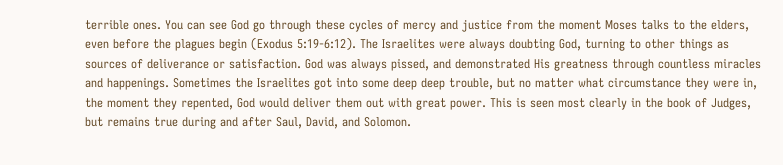terrible ones. You can see God go through these cycles of mercy and justice from the moment Moses talks to the elders, even before the plagues begin (Exodus 5:19-6:12). The Israelites were always doubting God, turning to other things as sources of deliverance or satisfaction. God was always pissed, and demonstrated His greatness through countless miracles and happenings. Sometimes the Israelites got into some deep deep trouble, but no matter what circumstance they were in, the moment they repented, God would deliver them out with great power. This is seen most clearly in the book of Judges, but remains true during and after Saul, David, and Solomon.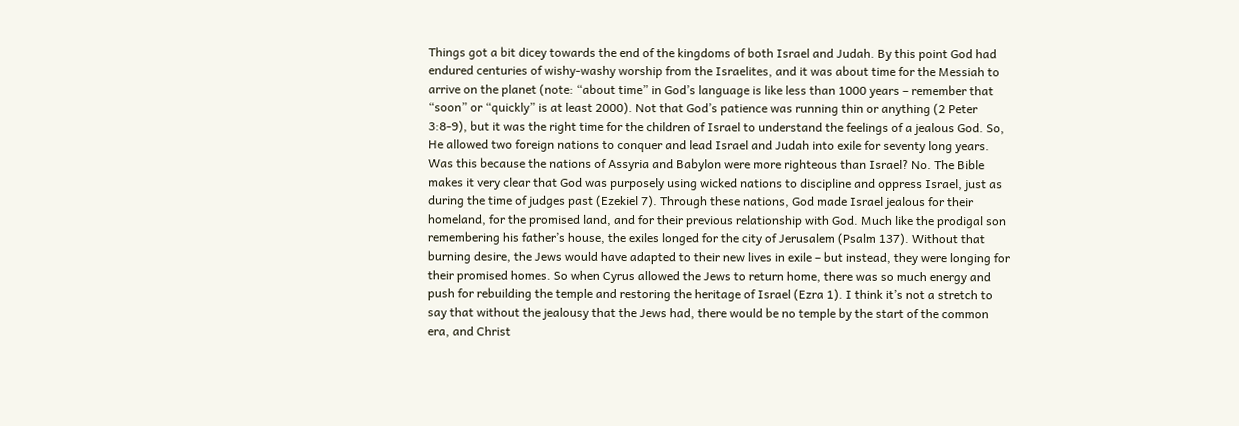Things got a bit dicey towards the end of the kingdoms of both Israel and Judah. By this point God had endured centuries of wishy-washy worship from the Israelites, and it was about time for the Messiah to arrive on the planet (note: “about time” in God’s language is like less than 1000 years – remember that “soon” or “quickly” is at least 2000). Not that God’s patience was running thin or anything (2 Peter 3:8-9), but it was the right time for the children of Israel to understand the feelings of a jealous God. So, He allowed two foreign nations to conquer and lead Israel and Judah into exile for seventy long years. Was this because the nations of Assyria and Babylon were more righteous than Israel? No. The Bible makes it very clear that God was purposely using wicked nations to discipline and oppress Israel, just as during the time of judges past (Ezekiel 7). Through these nations, God made Israel jealous for their homeland, for the promised land, and for their previous relationship with God. Much like the prodigal son remembering his father’s house, the exiles longed for the city of Jerusalem (Psalm 137). Without that burning desire, the Jews would have adapted to their new lives in exile – but instead, they were longing for their promised homes. So when Cyrus allowed the Jews to return home, there was so much energy and push for rebuilding the temple and restoring the heritage of Israel (Ezra 1). I think it’s not a stretch to say that without the jealousy that the Jews had, there would be no temple by the start of the common era, and Christ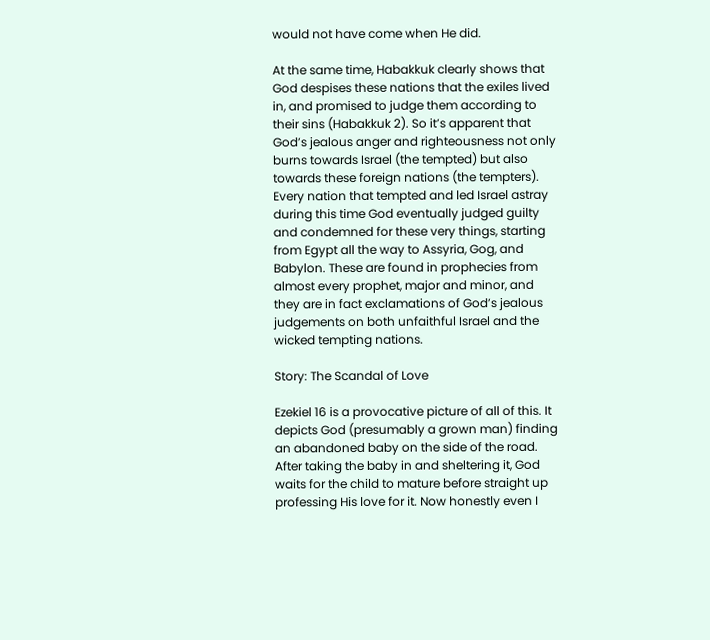would not have come when He did.

At the same time, Habakkuk clearly shows that God despises these nations that the exiles lived in, and promised to judge them according to their sins (Habakkuk 2). So it’s apparent that God’s jealous anger and righteousness not only burns towards Israel (the tempted) but also towards these foreign nations (the tempters). Every nation that tempted and led Israel astray during this time God eventually judged guilty and condemned for these very things, starting from Egypt all the way to Assyria, Gog, and Babylon. These are found in prophecies from almost every prophet, major and minor, and they are in fact exclamations of God’s jealous judgements on both unfaithful Israel and the wicked tempting nations.

Story: The Scandal of Love

Ezekiel 16 is a provocative picture of all of this. It depicts God (presumably a grown man) finding an abandoned baby on the side of the road. After taking the baby in and sheltering it, God waits for the child to mature before straight up professing His love for it. Now honestly even I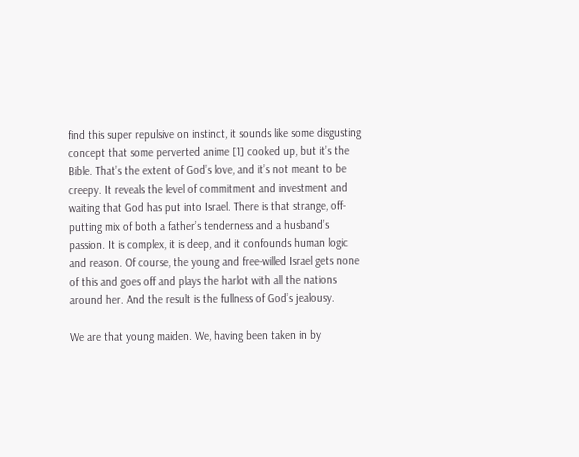find this super repulsive on instinct, it sounds like some disgusting concept that some perverted anime [1] cooked up, but it’s the Bible. That’s the extent of God’s love, and it’s not meant to be creepy. It reveals the level of commitment and investment and waiting that God has put into Israel. There is that strange, off-putting mix of both a father’s tenderness and a husband’s passion. It is complex, it is deep, and it confounds human logic and reason. Of course, the young and free-willed Israel gets none of this and goes off and plays the harlot with all the nations around her. And the result is the fullness of God’s jealousy.

We are that young maiden. We, having been taken in by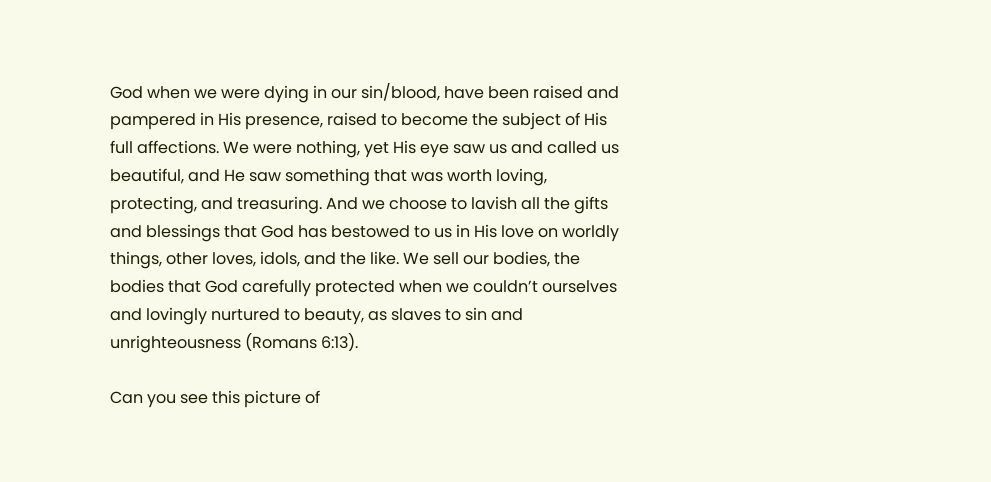God when we were dying in our sin/blood, have been raised and pampered in His presence, raised to become the subject of His full affections. We were nothing, yet His eye saw us and called us beautiful, and He saw something that was worth loving, protecting, and treasuring. And we choose to lavish all the gifts and blessings that God has bestowed to us in His love on worldly things, other loves, idols, and the like. We sell our bodies, the bodies that God carefully protected when we couldn’t ourselves and lovingly nurtured to beauty, as slaves to sin and unrighteousness (Romans 6:13).

Can you see this picture of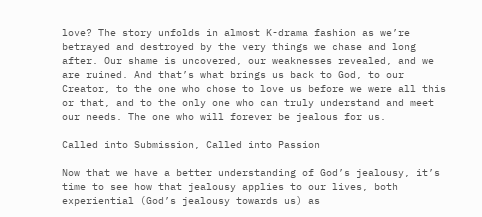love? The story unfolds in almost K-drama fashion as we’re betrayed and destroyed by the very things we chase and long after. Our shame is uncovered, our weaknesses revealed, and we are ruined. And that’s what brings us back to God, to our Creator, to the one who chose to love us before we were all this or that, and to the only one who can truly understand and meet our needs. The one who will forever be jealous for us.

Called into Submission, Called into Passion

Now that we have a better understanding of God’s jealousy, it’s time to see how that jealousy applies to our lives, both experiential (God’s jealousy towards us) as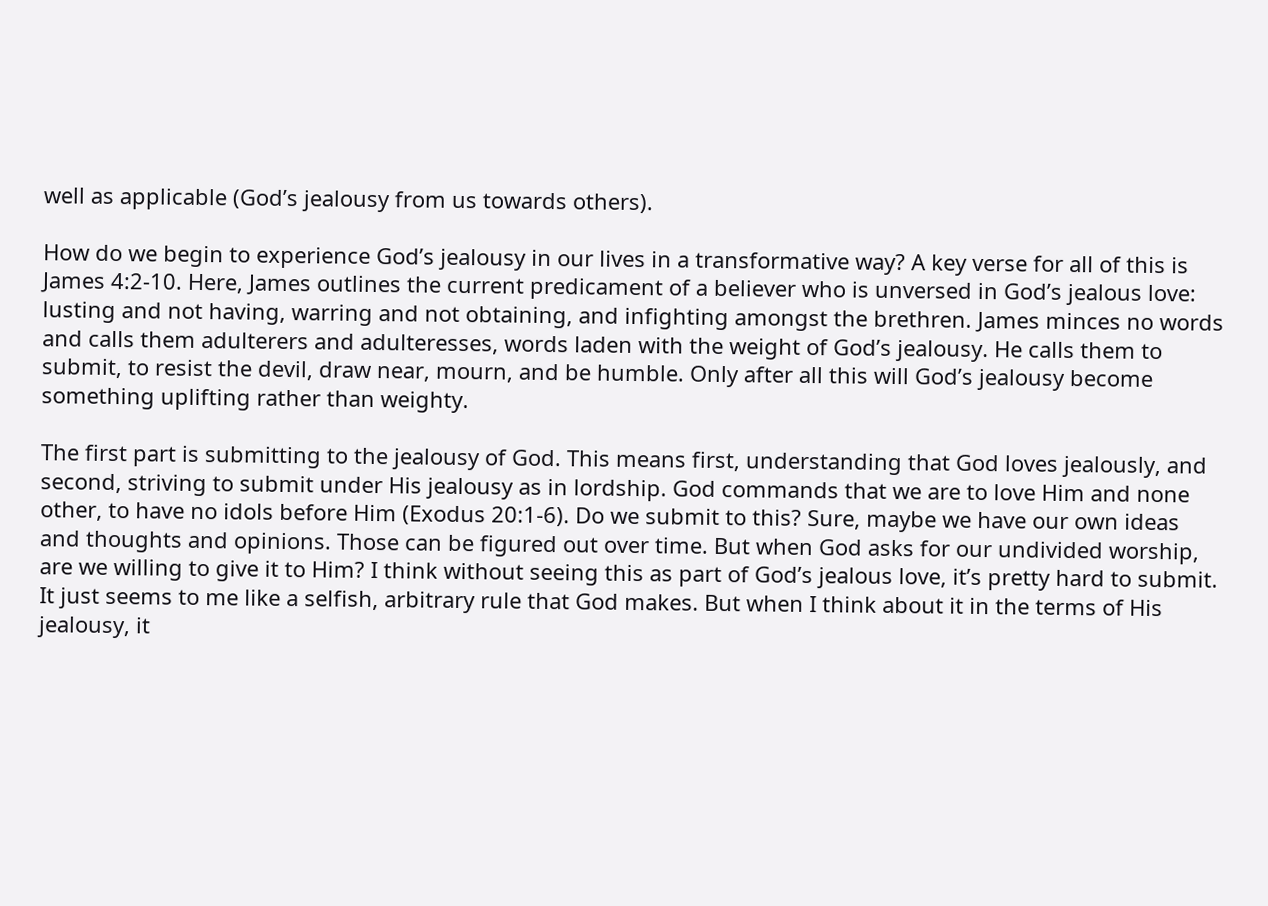well as applicable (God’s jealousy from us towards others).

How do we begin to experience God’s jealousy in our lives in a transformative way? A key verse for all of this is James 4:2-10. Here, James outlines the current predicament of a believer who is unversed in God’s jealous love: lusting and not having, warring and not obtaining, and infighting amongst the brethren. James minces no words and calls them adulterers and adulteresses, words laden with the weight of God’s jealousy. He calls them to submit, to resist the devil, draw near, mourn, and be humble. Only after all this will God’s jealousy become something uplifting rather than weighty.

The first part is submitting to the jealousy of God. This means first, understanding that God loves jealously, and second, striving to submit under His jealousy as in lordship. God commands that we are to love Him and none other, to have no idols before Him (Exodus 20:1-6). Do we submit to this? Sure, maybe we have our own ideas and thoughts and opinions. Those can be figured out over time. But when God asks for our undivided worship, are we willing to give it to Him? I think without seeing this as part of God’s jealous love, it’s pretty hard to submit. It just seems to me like a selfish, arbitrary rule that God makes. But when I think about it in the terms of His jealousy, it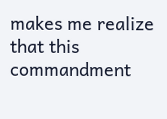makes me realize that this commandment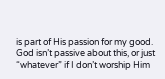is part of His passion for my good. God isn’t passive about this, or just “whatever” if I don’t worship Him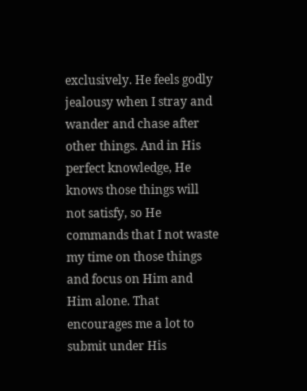exclusively. He feels godly jealousy when I stray and wander and chase after other things. And in His perfect knowledge, He knows those things will not satisfy, so He commands that I not waste my time on those things and focus on Him and Him alone. That encourages me a lot to submit under His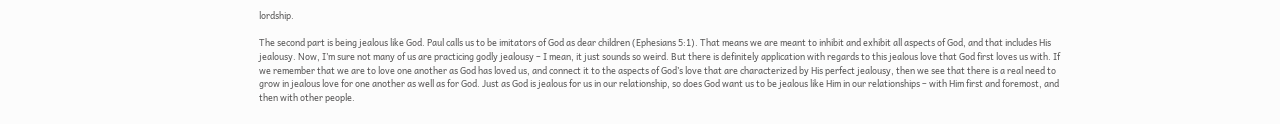lordship.

The second part is being jealous like God. Paul calls us to be imitators of God as dear children (Ephesians 5:1). That means we are meant to inhibit and exhibit all aspects of God, and that includes His jealousy. Now, I’m sure not many of us are practicing godly jealousy – I mean, it just sounds so weird. But there is definitely application with regards to this jealous love that God first loves us with. If we remember that we are to love one another as God has loved us, and connect it to the aspects of God’s love that are characterized by His perfect jealousy, then we see that there is a real need to grow in jealous love for one another as well as for God. Just as God is jealous for us in our relationship, so does God want us to be jealous like Him in our relationships – with Him first and foremost, and then with other people.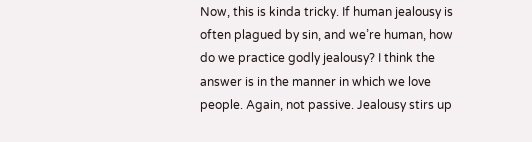Now, this is kinda tricky. If human jealousy is often plagued by sin, and we’re human, how do we practice godly jealousy? I think the answer is in the manner in which we love people. Again, not passive. Jealousy stirs up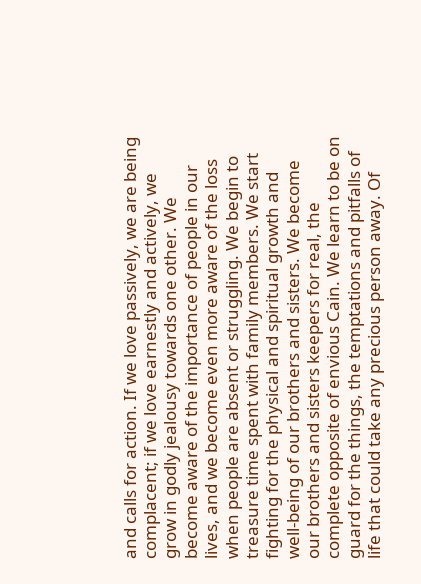and calls for action. If we love passively, we are being complacent; if we love earnestly and actively, we grow in godly jealousy towards one other. We become aware of the importance of people in our lives, and we become even more aware of the loss when people are absent or struggling. We begin to treasure time spent with family members. We start fighting for the physical and spiritual growth and well-being of our brothers and sisters. We become our brothers and sisters keepers for real, the complete opposite of envious Cain. We learn to be on guard for the things, the temptations and pitfalls of life that could take any precious person away. Of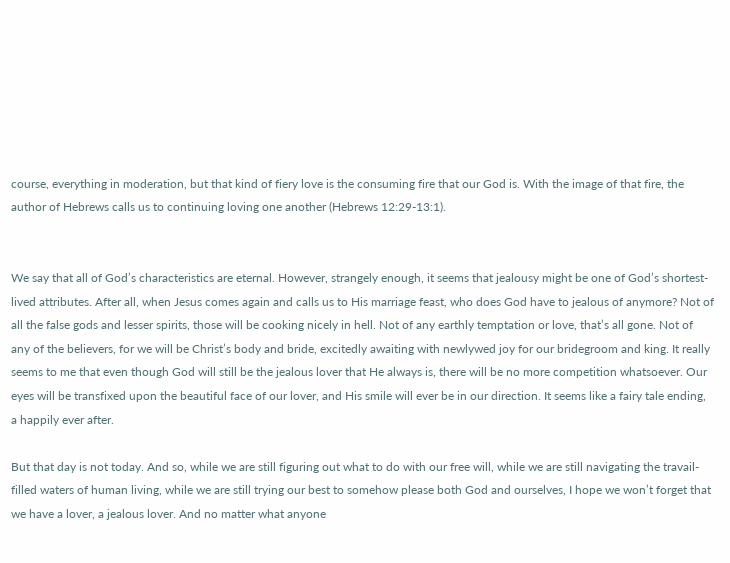course, everything in moderation, but that kind of fiery love is the consuming fire that our God is. With the image of that fire, the author of Hebrews calls us to continuing loving one another (Hebrews 12:29-13:1).


We say that all of God’s characteristics are eternal. However, strangely enough, it seems that jealousy might be one of God’s shortest-lived attributes. After all, when Jesus comes again and calls us to His marriage feast, who does God have to jealous of anymore? Not of all the false gods and lesser spirits, those will be cooking nicely in hell. Not of any earthly temptation or love, that’s all gone. Not of any of the believers, for we will be Christ’s body and bride, excitedly awaiting with newlywed joy for our bridegroom and king. It really seems to me that even though God will still be the jealous lover that He always is, there will be no more competition whatsoever. Our eyes will be transfixed upon the beautiful face of our lover, and His smile will ever be in our direction. It seems like a fairy tale ending, a happily ever after.

But that day is not today. And so, while we are still figuring out what to do with our free will, while we are still navigating the travail-filled waters of human living, while we are still trying our best to somehow please both God and ourselves, I hope we won’t forget that we have a lover, a jealous lover. And no matter what anyone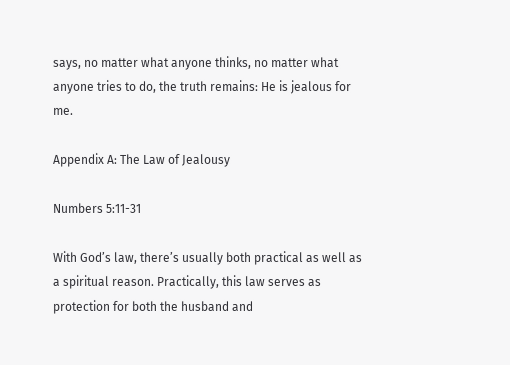says, no matter what anyone thinks, no matter what anyone tries to do, the truth remains: He is jealous for me.

Appendix A: The Law of Jealousy

Numbers 5:11-31

With God’s law, there’s usually both practical as well as a spiritual reason. Practically, this law serves as protection for both the husband and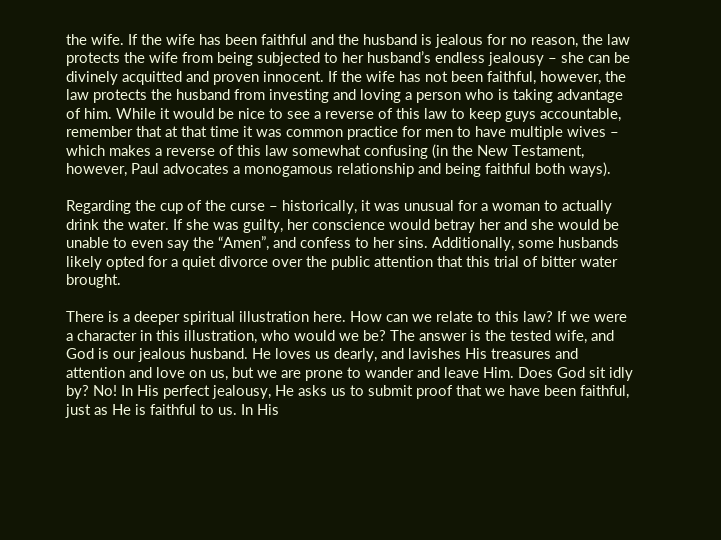the wife. If the wife has been faithful and the husband is jealous for no reason, the law protects the wife from being subjected to her husband’s endless jealousy – she can be divinely acquitted and proven innocent. If the wife has not been faithful, however, the law protects the husband from investing and loving a person who is taking advantage of him. While it would be nice to see a reverse of this law to keep guys accountable, remember that at that time it was common practice for men to have multiple wives – which makes a reverse of this law somewhat confusing (in the New Testament, however, Paul advocates a monogamous relationship and being faithful both ways).

Regarding the cup of the curse – historically, it was unusual for a woman to actually drink the water. If she was guilty, her conscience would betray her and she would be unable to even say the “Amen”, and confess to her sins. Additionally, some husbands likely opted for a quiet divorce over the public attention that this trial of bitter water brought.

There is a deeper spiritual illustration here. How can we relate to this law? If we were a character in this illustration, who would we be? The answer is the tested wife, and God is our jealous husband. He loves us dearly, and lavishes His treasures and attention and love on us, but we are prone to wander and leave Him. Does God sit idly by? No! In His perfect jealousy, He asks us to submit proof that we have been faithful, just as He is faithful to us. In His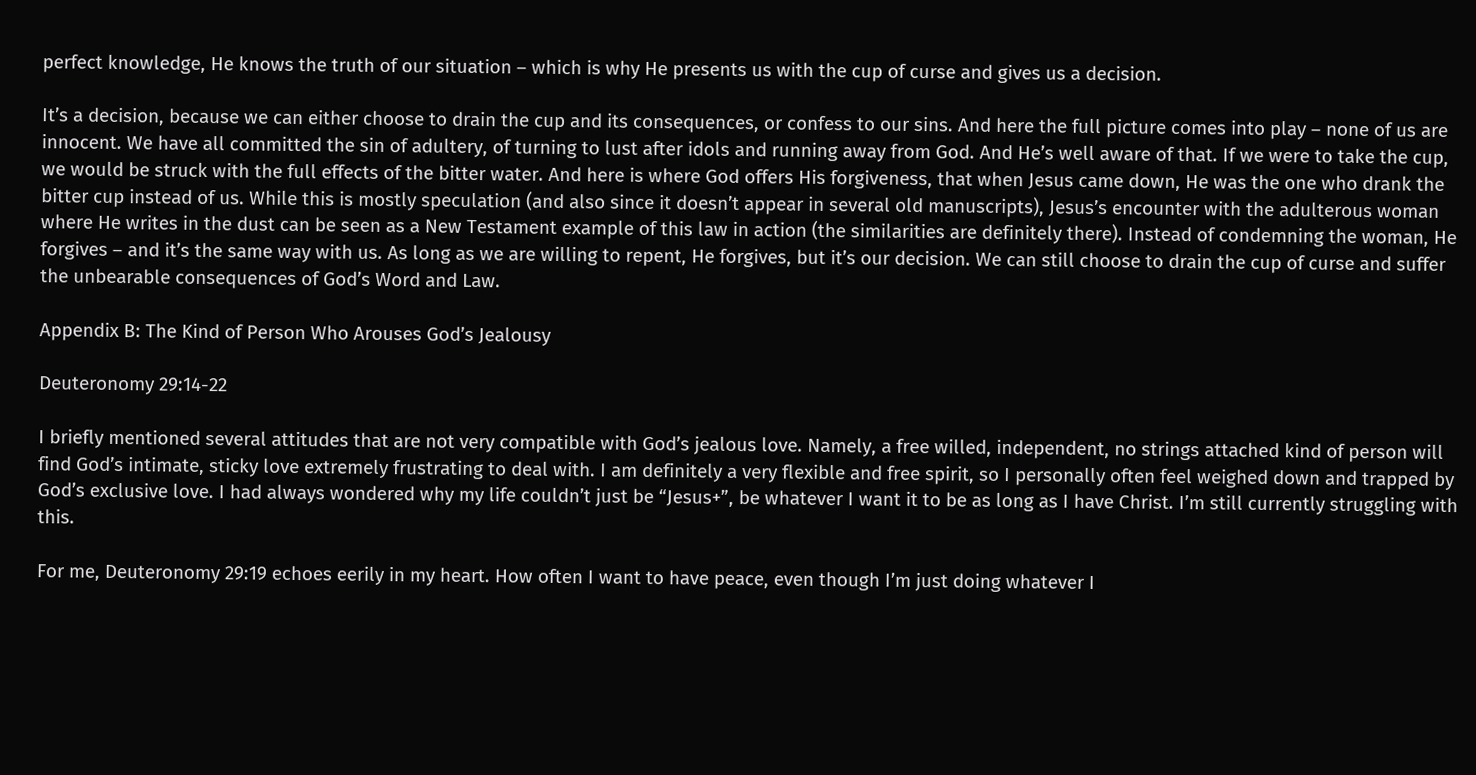perfect knowledge, He knows the truth of our situation – which is why He presents us with the cup of curse and gives us a decision.

It’s a decision, because we can either choose to drain the cup and its consequences, or confess to our sins. And here the full picture comes into play – none of us are innocent. We have all committed the sin of adultery, of turning to lust after idols and running away from God. And He’s well aware of that. If we were to take the cup, we would be struck with the full effects of the bitter water. And here is where God offers His forgiveness, that when Jesus came down, He was the one who drank the bitter cup instead of us. While this is mostly speculation (and also since it doesn’t appear in several old manuscripts), Jesus’s encounter with the adulterous woman where He writes in the dust can be seen as a New Testament example of this law in action (the similarities are definitely there). Instead of condemning the woman, He forgives – and it’s the same way with us. As long as we are willing to repent, He forgives, but it’s our decision. We can still choose to drain the cup of curse and suffer the unbearable consequences of God’s Word and Law.

Appendix B: The Kind of Person Who Arouses God’s Jealousy

Deuteronomy 29:14-22

I briefly mentioned several attitudes that are not very compatible with God’s jealous love. Namely, a free willed, independent, no strings attached kind of person will find God’s intimate, sticky love extremely frustrating to deal with. I am definitely a very flexible and free spirit, so I personally often feel weighed down and trapped by God’s exclusive love. I had always wondered why my life couldn’t just be “Jesus+”, be whatever I want it to be as long as I have Christ. I’m still currently struggling with this.

For me, Deuteronomy 29:19 echoes eerily in my heart. How often I want to have peace, even though I’m just doing whatever I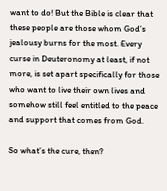want to do! But the Bible is clear that these people are those whom God’s jealousy burns for the most. Every curse in Deuteronomy at least, if not more, is set apart specifically for those who want to live their own lives and somehow still feel entitled to the peace and support that comes from God.

So what’s the cure, then?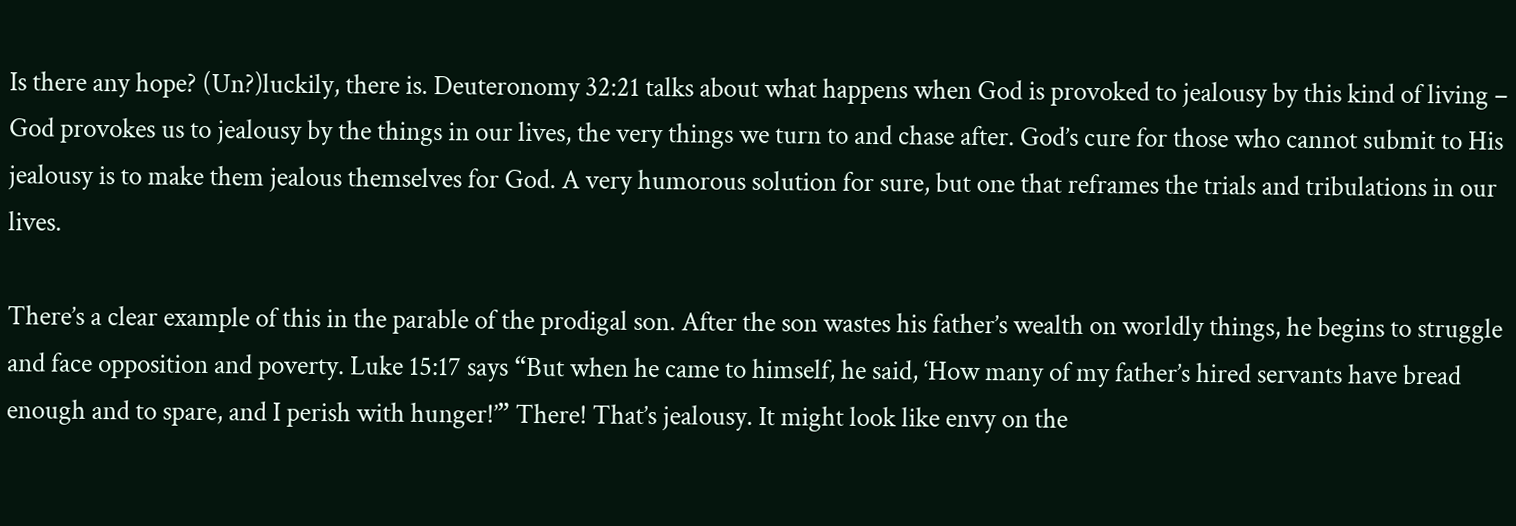Is there any hope? (Un?)luckily, there is. Deuteronomy 32:21 talks about what happens when God is provoked to jealousy by this kind of living – God provokes us to jealousy by the things in our lives, the very things we turn to and chase after. God’s cure for those who cannot submit to His jealousy is to make them jealous themselves for God. A very humorous solution for sure, but one that reframes the trials and tribulations in our lives.

There’s a clear example of this in the parable of the prodigal son. After the son wastes his father’s wealth on worldly things, he begins to struggle and face opposition and poverty. Luke 15:17 says “But when he came to himself, he said, ‘How many of my father’s hired servants have bread enough and to spare, and I perish with hunger!’” There! That’s jealousy. It might look like envy on the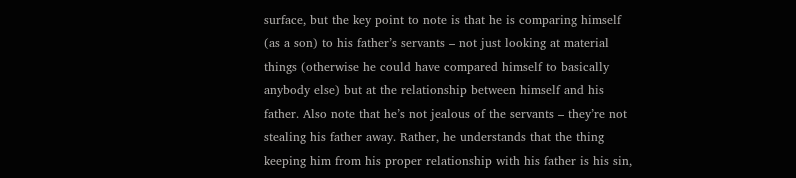surface, but the key point to note is that he is comparing himself (as a son) to his father’s servants – not just looking at material things (otherwise he could have compared himself to basically anybody else) but at the relationship between himself and his father. Also note that he’s not jealous of the servants – they’re not stealing his father away. Rather, he understands that the thing keeping him from his proper relationship with his father is his sin,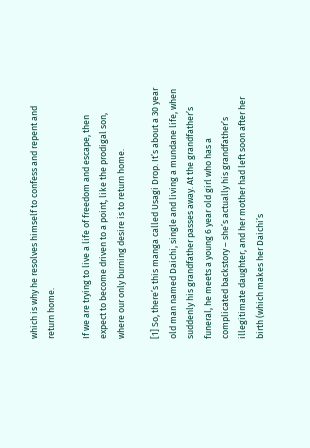which is why he resolves himself to confess and repent and return home.

If we are trying to live a life of freedom and escape, then expect to become driven to a point, like the prodigal son, where our only burning desire is to return home.

[1] So, there’s this manga called Usagi Drop. It’s about a 30 year old man named Daichi, single and living a mundane life, when suddenly his grandfather passes away. At the grandfather’s funeral, he meets a young 6 year old girl who has a complicated backstory – she’s actually his grandfather’s illegitimate daughter, and her mother had left soon after her birth (which makes her Daichi’s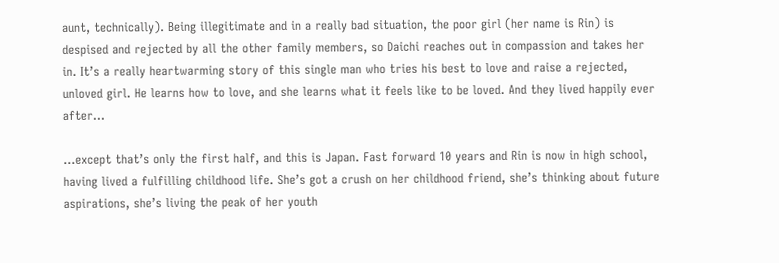aunt, technically). Being illegitimate and in a really bad situation, the poor girl (her name is Rin) is despised and rejected by all the other family members, so Daichi reaches out in compassion and takes her in. It’s a really heartwarming story of this single man who tries his best to love and raise a rejected, unloved girl. He learns how to love, and she learns what it feels like to be loved. And they lived happily ever after…

…except that’s only the first half, and this is Japan. Fast forward 10 years and Rin is now in high school, having lived a fulfilling childhood life. She’s got a crush on her childhood friend, she’s thinking about future aspirations, she’s living the peak of her youth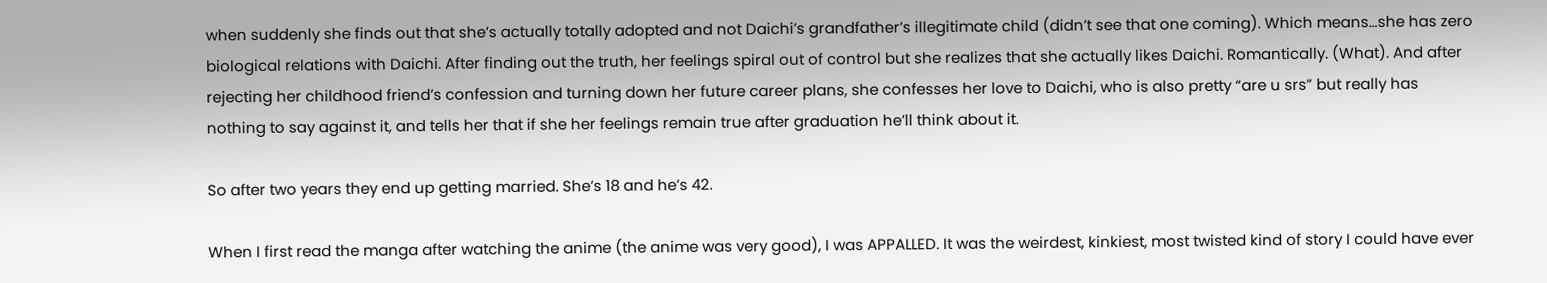when suddenly she finds out that she’s actually totally adopted and not Daichi’s grandfather’s illegitimate child (didn’t see that one coming). Which means…she has zero biological relations with Daichi. After finding out the truth, her feelings spiral out of control but she realizes that she actually likes Daichi. Romantically. (What). And after rejecting her childhood friend’s confession and turning down her future career plans, she confesses her love to Daichi, who is also pretty “are u srs” but really has nothing to say against it, and tells her that if she her feelings remain true after graduation he’ll think about it.

So after two years they end up getting married. She’s 18 and he’s 42.

When I first read the manga after watching the anime (the anime was very good), I was APPALLED. It was the weirdest, kinkiest, most twisted kind of story I could have ever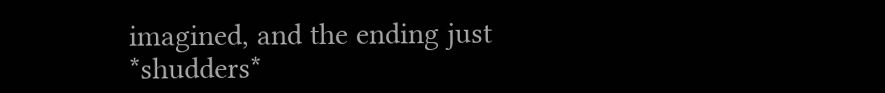imagined, and the ending just *shudders*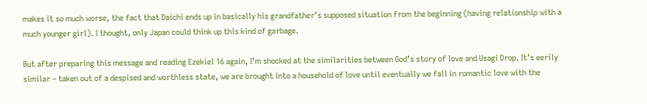makes it so much worse, the fact that Daichi ends up in basically his grandfather’s supposed situation from the beginning (having relationship with a much younger girl). I thought, only Japan could think up this kind of garbage.

But after preparing this message and reading Ezekiel 16 again, I’m shocked at the similarities between God’s story of love and Usagi Drop. It’s eerily similar – taken out of a despised and worthless state, we are brought into a household of love until eventually we fall in romantic love with the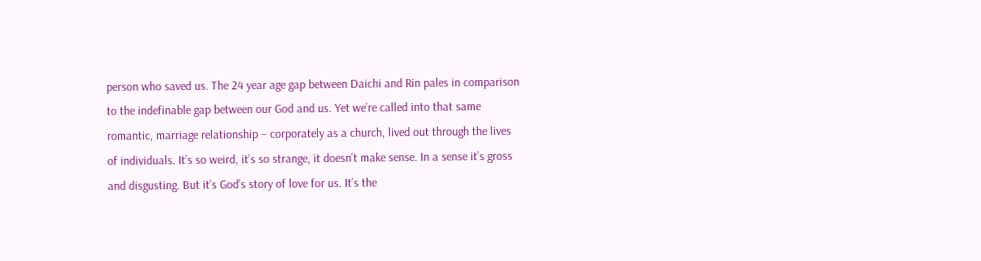person who saved us. The 24 year age gap between Daichi and Rin pales in comparison to the indefinable gap between our God and us. Yet we’re called into that same romantic, marriage relationship – corporately as a church, lived out through the lives of individuals. It’s so weird, it’s so strange, it doesn’t make sense. In a sense it’s gross and disgusting. But it’s God’s story of love for us. It’s the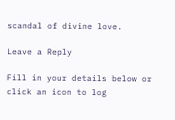scandal of divine love.

Leave a Reply

Fill in your details below or click an icon to log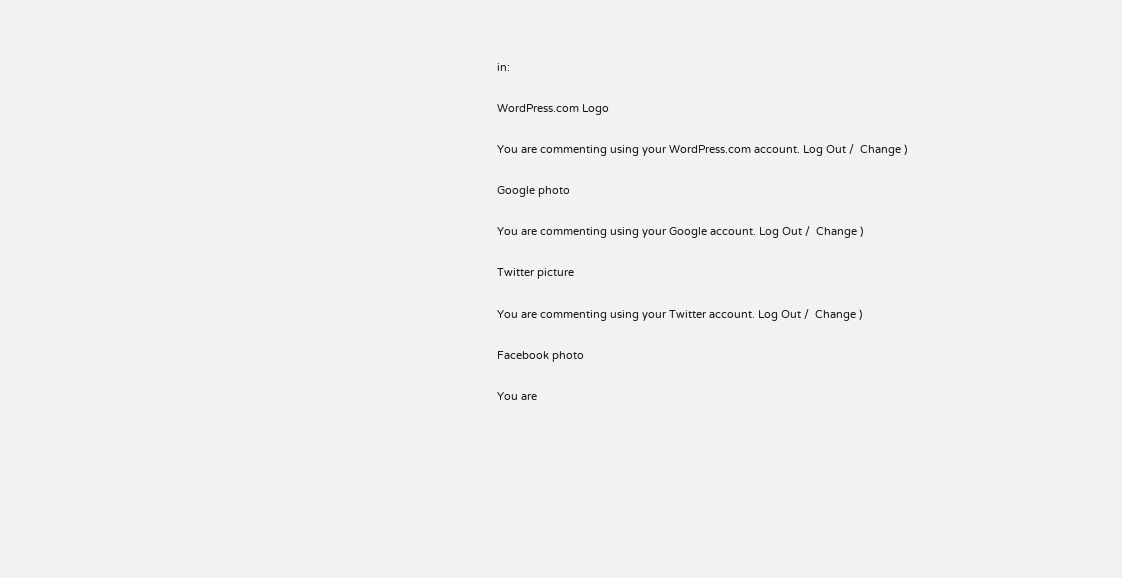in:

WordPress.com Logo

You are commenting using your WordPress.com account. Log Out /  Change )

Google photo

You are commenting using your Google account. Log Out /  Change )

Twitter picture

You are commenting using your Twitter account. Log Out /  Change )

Facebook photo

You are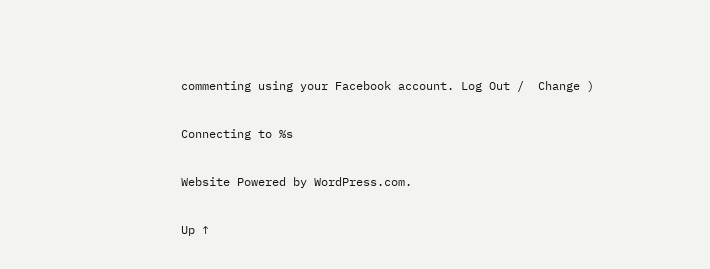commenting using your Facebook account. Log Out /  Change )

Connecting to %s

Website Powered by WordPress.com.

Up ↑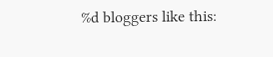%d bloggers like this: